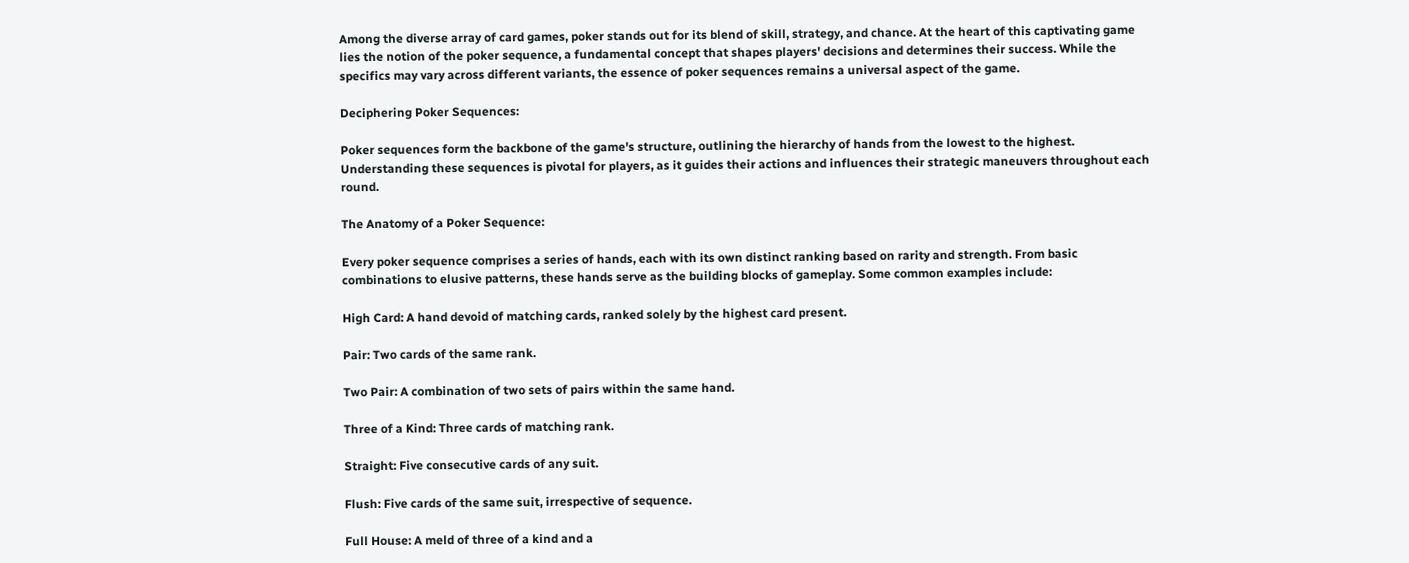Among the diverse array of card games, poker stands out for its blend of skill, strategy, and chance. At the heart of this captivating game lies the notion of the poker sequence, a fundamental concept that shapes players' decisions and determines their success. While the specifics may vary across different variants, the essence of poker sequences remains a universal aspect of the game.

Deciphering Poker Sequences:

Poker sequences form the backbone of the game's structure, outlining the hierarchy of hands from the lowest to the highest. Understanding these sequences is pivotal for players, as it guides their actions and influences their strategic maneuvers throughout each round.

The Anatomy of a Poker Sequence:

Every poker sequence comprises a series of hands, each with its own distinct ranking based on rarity and strength. From basic combinations to elusive patterns, these hands serve as the building blocks of gameplay. Some common examples include:

High Card: A hand devoid of matching cards, ranked solely by the highest card present.

Pair: Two cards of the same rank.

Two Pair: A combination of two sets of pairs within the same hand.

Three of a Kind: Three cards of matching rank.

Straight: Five consecutive cards of any suit.

Flush: Five cards of the same suit, irrespective of sequence.

Full House: A meld of three of a kind and a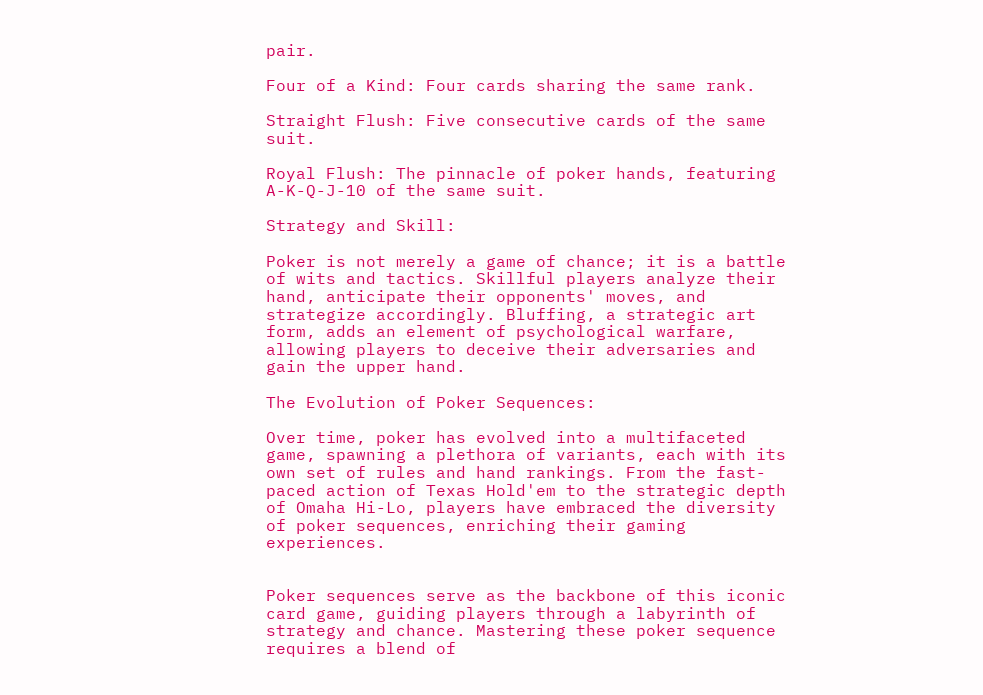pair.

Four of a Kind: Four cards sharing the same rank.

Straight Flush: Five consecutive cards of the same suit.

Royal Flush: The pinnacle of poker hands, featuring A-K-Q-J-10 of the same suit.

Strategy and Skill:

Poker is not merely a game of chance; it is a battle of wits and tactics. Skillful players analyze their hand, anticipate their opponents' moves, and strategize accordingly. Bluffing, a strategic art form, adds an element of psychological warfare, allowing players to deceive their adversaries and gain the upper hand.

The Evolution of Poker Sequences:

Over time, poker has evolved into a multifaceted game, spawning a plethora of variants, each with its own set of rules and hand rankings. From the fast-paced action of Texas Hold'em to the strategic depth of Omaha Hi-Lo, players have embraced the diversity of poker sequences, enriching their gaming experiences.


Poker sequences serve as the backbone of this iconic card game, guiding players through a labyrinth of strategy and chance. Mastering these poker sequence requires a blend of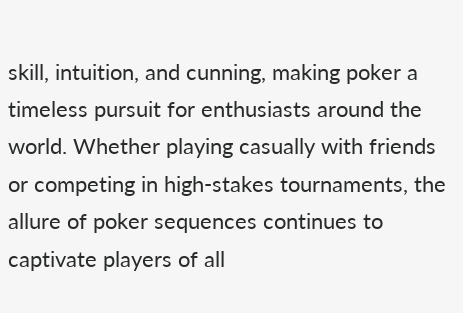skill, intuition, and cunning, making poker a timeless pursuit for enthusiasts around the world. Whether playing casually with friends or competing in high-stakes tournaments, the allure of poker sequences continues to captivate players of all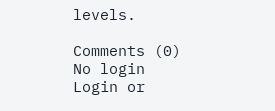levels.

Comments (0)
No login
Login or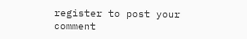register to post your comment